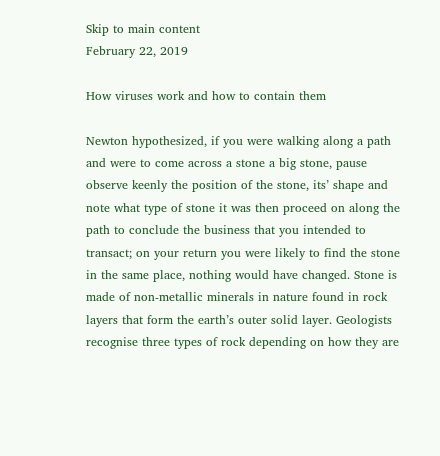Skip to main content
February 22, 2019

How viruses work and how to contain them

Newton hypothesized, if you were walking along a path and were to come across a stone a big stone, pause observe keenly the position of the stone, its’ shape and note what type of stone it was then proceed on along the path to conclude the business that you intended to transact; on your return you were likely to find the stone in the same place, nothing would have changed. Stone is made of non-metallic minerals in nature found in rock layers that form the earth’s outer solid layer. Geologists recognise three types of rock depending on how they are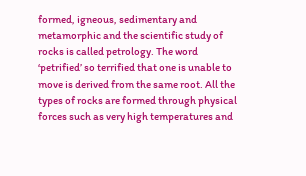formed, igneous, sedimentary and metamorphic and the scientific study of rocks is called petrology. The word ‘petrified’ so terrified that one is unable to move is derived from the same root. All the types of rocks are formed through physical forces such as very high temperatures and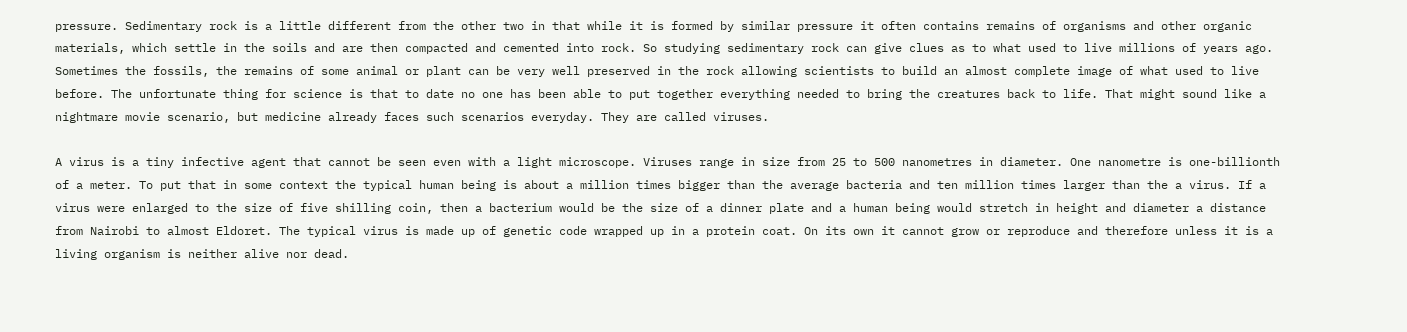pressure. Sedimentary rock is a little different from the other two in that while it is formed by similar pressure it often contains remains of organisms and other organic materials, which settle in the soils and are then compacted and cemented into rock. So studying sedimentary rock can give clues as to what used to live millions of years ago. Sometimes the fossils, the remains of some animal or plant can be very well preserved in the rock allowing scientists to build an almost complete image of what used to live before. The unfortunate thing for science is that to date no one has been able to put together everything needed to bring the creatures back to life. That might sound like a nightmare movie scenario, but medicine already faces such scenarios everyday. They are called viruses.

A virus is a tiny infective agent that cannot be seen even with a light microscope. Viruses range in size from 25 to 500 nanometres in diameter. One nanometre is one-billionth of a meter. To put that in some context the typical human being is about a million times bigger than the average bacteria and ten million times larger than the a virus. If a virus were enlarged to the size of five shilling coin, then a bacterium would be the size of a dinner plate and a human being would stretch in height and diameter a distance from Nairobi to almost Eldoret. The typical virus is made up of genetic code wrapped up in a protein coat. On its own it cannot grow or reproduce and therefore unless it is a living organism is neither alive nor dead.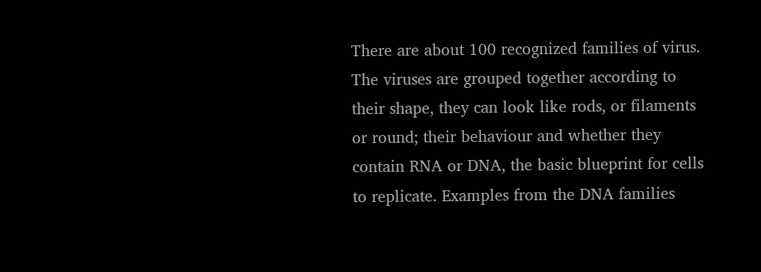There are about 100 recognized families of virus. The viruses are grouped together according to their shape, they can look like rods, or filaments or round; their behaviour and whether they contain RNA or DNA, the basic blueprint for cells to replicate. Examples from the DNA families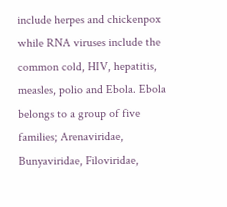include herpes and chickenpox while RNA viruses include the common cold, HIV, hepatitis, measles, polio and Ebola. Ebola belongs to a group of five families; Arenaviridae, Bunyaviridae, Filoviridae,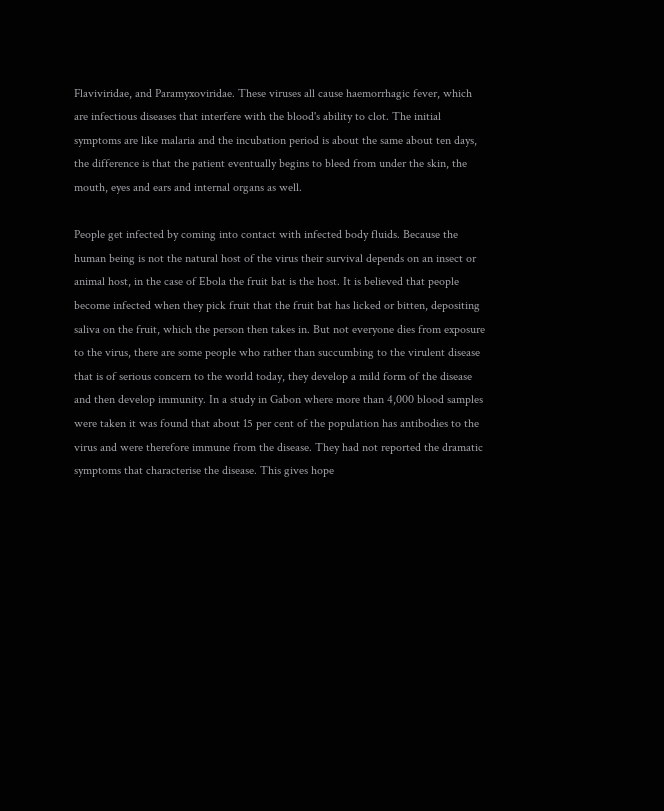Flaviviridae, and Paramyxoviridae. These viruses all cause haemorrhagic fever, which are infectious diseases that interfere with the blood's ability to clot. The initial symptoms are like malaria and the incubation period is about the same about ten days, the difference is that the patient eventually begins to bleed from under the skin, the mouth, eyes and ears and internal organs as well.

People get infected by coming into contact with infected body fluids. Because the human being is not the natural host of the virus their survival depends on an insect or animal host, in the case of Ebola the fruit bat is the host. It is believed that people become infected when they pick fruit that the fruit bat has licked or bitten, depositing saliva on the fruit, which the person then takes in. But not everyone dies from exposure to the virus, there are some people who rather than succumbing to the virulent disease that is of serious concern to the world today, they develop a mild form of the disease and then develop immunity. In a study in Gabon where more than 4,000 blood samples were taken it was found that about 15 per cent of the population has antibodies to the virus and were therefore immune from the disease. They had not reported the dramatic symptoms that characterise the disease. This gives hope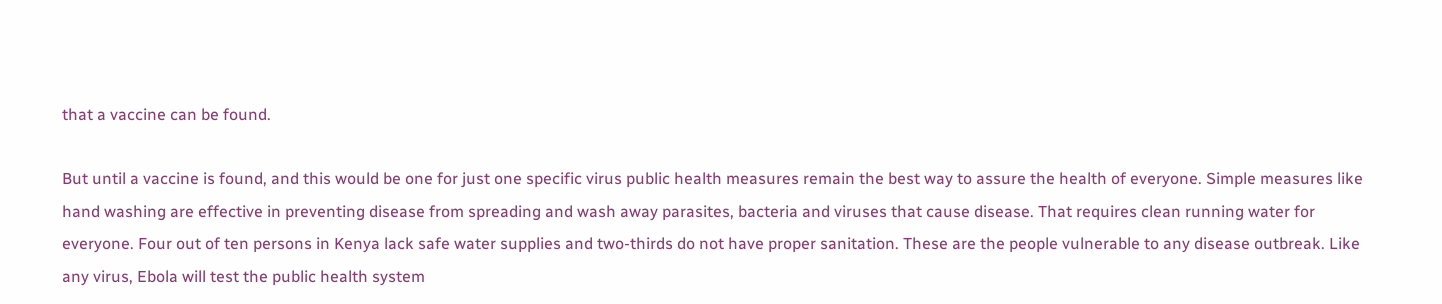that a vaccine can be found.

But until a vaccine is found, and this would be one for just one specific virus public health measures remain the best way to assure the health of everyone. Simple measures like hand washing are effective in preventing disease from spreading and wash away parasites, bacteria and viruses that cause disease. That requires clean running water for everyone. Four out of ten persons in Kenya lack safe water supplies and two-thirds do not have proper sanitation. These are the people vulnerable to any disease outbreak. Like any virus, Ebola will test the public health system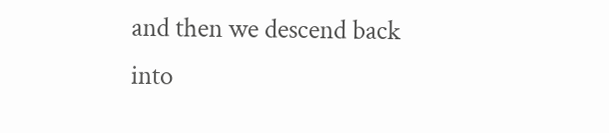and then we descend back into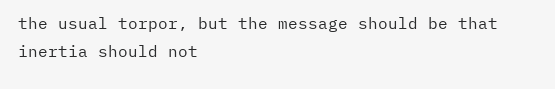the usual torpor, but the message should be that inertia should not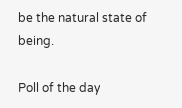be the natural state of being.

Poll of the day